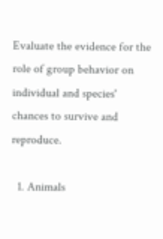Evaluate the evidence for the role of group behavior on individual and species' chances to survive and reproduce.

  1. Animals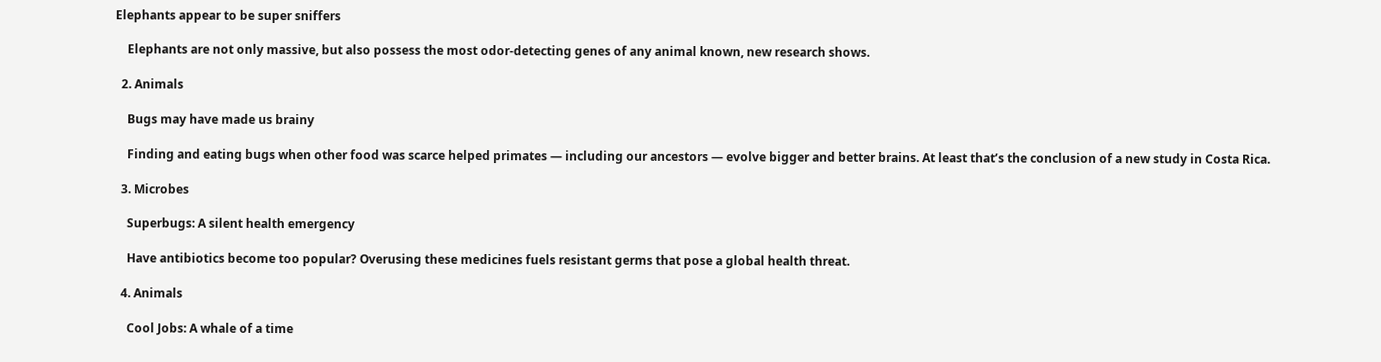Elephants appear to be super sniffers

    Elephants are not only massive, but also possess the most odor-detecting genes of any animal known, new research shows.

  2. Animals

    Bugs may have made us brainy

    Finding and eating bugs when other food was scarce helped primates — including our ancestors — evolve bigger and better brains. At least that’s the conclusion of a new study in Costa Rica.

  3. Microbes

    Superbugs: A silent health emergency

    Have antibiotics become too popular? Overusing these medicines fuels resistant germs that pose a global health threat.

  4. Animals

    Cool Jobs: A whale of a time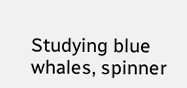Studying blue whales, spinner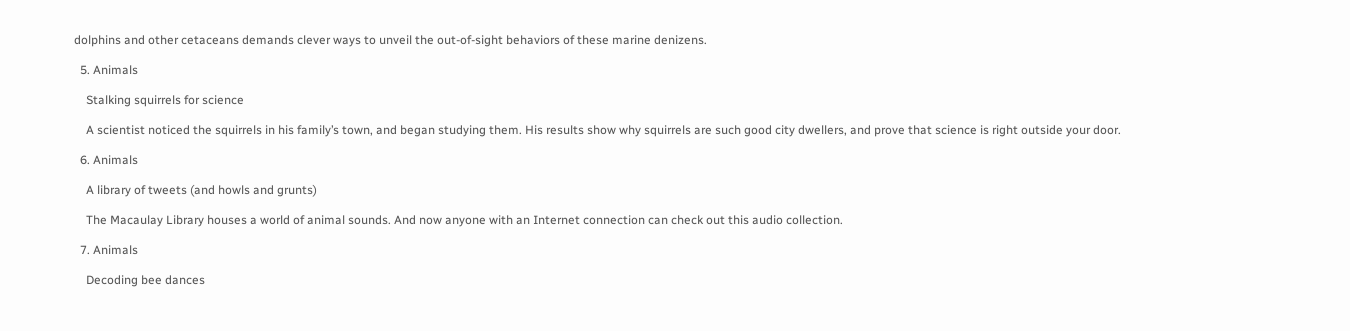dolphins and other cetaceans demands clever ways to unveil the out-of-sight behaviors of these marine denizens.

  5. Animals

    Stalking squirrels for science

    A scientist noticed the squirrels in his family’s town, and began studying them. His results show why squirrels are such good city dwellers, and prove that science is right outside your door.

  6. Animals

    A library of tweets (and howls and grunts)

    The Macaulay Library houses a world of animal sounds. And now anyone with an Internet connection can check out this audio collection.

  7. Animals

    Decoding bee dances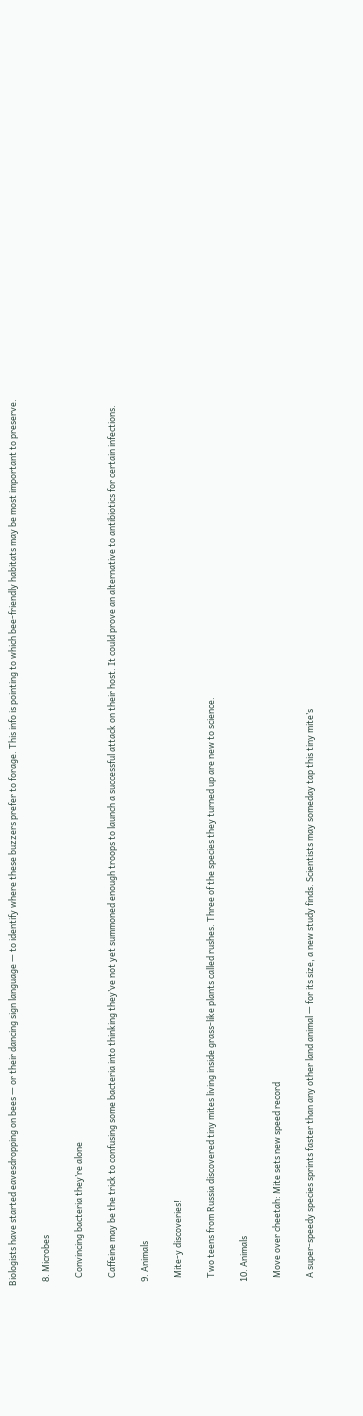Biologists have started eavesdropping on bees — or their dancing sign language — to identify where these buzzers prefer to forage. This info is pointing to which bee-friendly habitats may be most important to preserve.

  8. Microbes

    Convincing bacteria they’re alone

    Caffeine may be the trick to confusing some bacteria into thinking they’ve not yet summoned enough troops to launch a successful attack on their host. It could prove an alternative to antibiotics for certain infections.

  9. Animals

    Mite-y discoveries!

    Two teens from Russia discovered tiny mites living inside grass-like plants called rushes. Three of the species they turned up are new to science.

  10. Animals

    Move over cheetah: Mite sets new speed record

    A super-speedy species sprints faster than any other land animal — for its size, a new study finds. Scientists may someday tap this tiny mite’s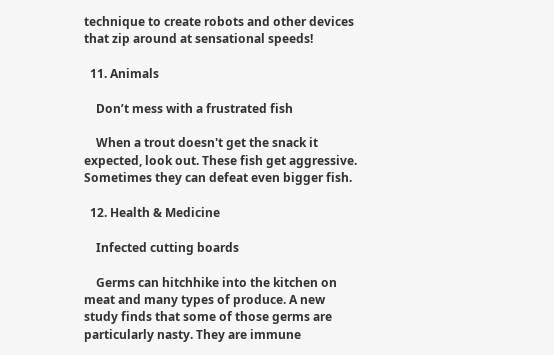technique to create robots and other devices that zip around at sensational speeds!

  11. Animals

    Don’t mess with a frustrated fish

    When a trout doesn't get the snack it expected, look out. These fish get aggressive. Sometimes they can defeat even bigger fish.

  12. Health & Medicine

    Infected cutting boards

    Germs can hitchhike into the kitchen on meat and many types of produce. A new study finds that some of those germs are particularly nasty. They are immune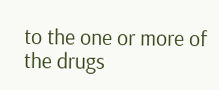to the one or more of the drugs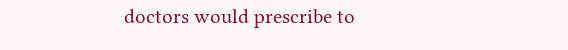doctors would prescribe to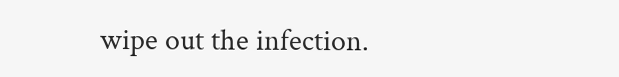wipe out the infection.